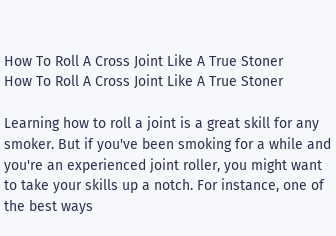How To Roll A Cross Joint Like A True Stoner
How To Roll A Cross Joint Like A True Stoner

Learning how to roll a joint is a great skill for any smoker. But if you've been smoking for a while and you're an experienced joint roller, you might want to take your skills up a notch. For instance, one of the best ways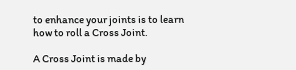to enhance your joints is to learn how to roll a Cross Joint.

A Cross Joint is made by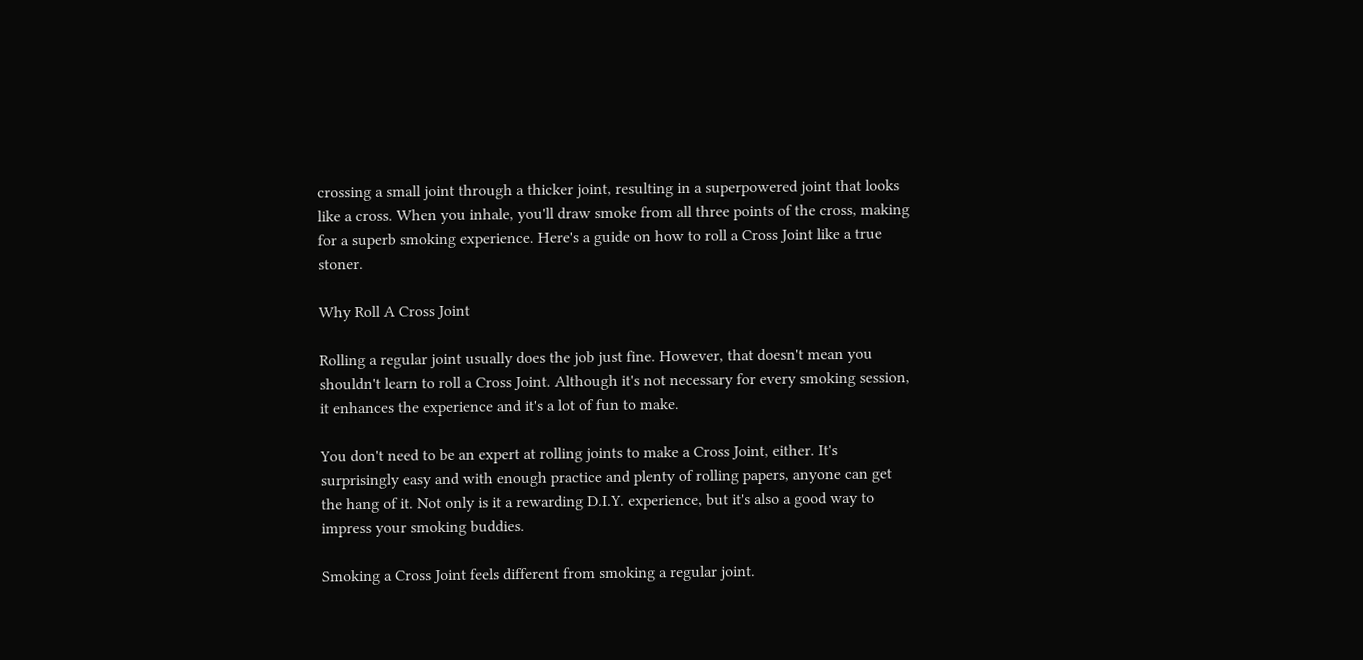crossing a small joint through a thicker joint, resulting in a superpowered joint that looks like a cross. When you inhale, you'll draw smoke from all three points of the cross, making for a superb smoking experience. Here's a guide on how to roll a Cross Joint like a true stoner.

Why Roll A Cross Joint

Rolling a regular joint usually does the job just fine. However, that doesn't mean you shouldn't learn to roll a Cross Joint. Although it's not necessary for every smoking session, it enhances the experience and it's a lot of fun to make.

You don't need to be an expert at rolling joints to make a Cross Joint, either. It's surprisingly easy and with enough practice and plenty of rolling papers, anyone can get the hang of it. Not only is it a rewarding D.I.Y. experience, but it's also a good way to impress your smoking buddies.

Smoking a Cross Joint feels different from smoking a regular joint.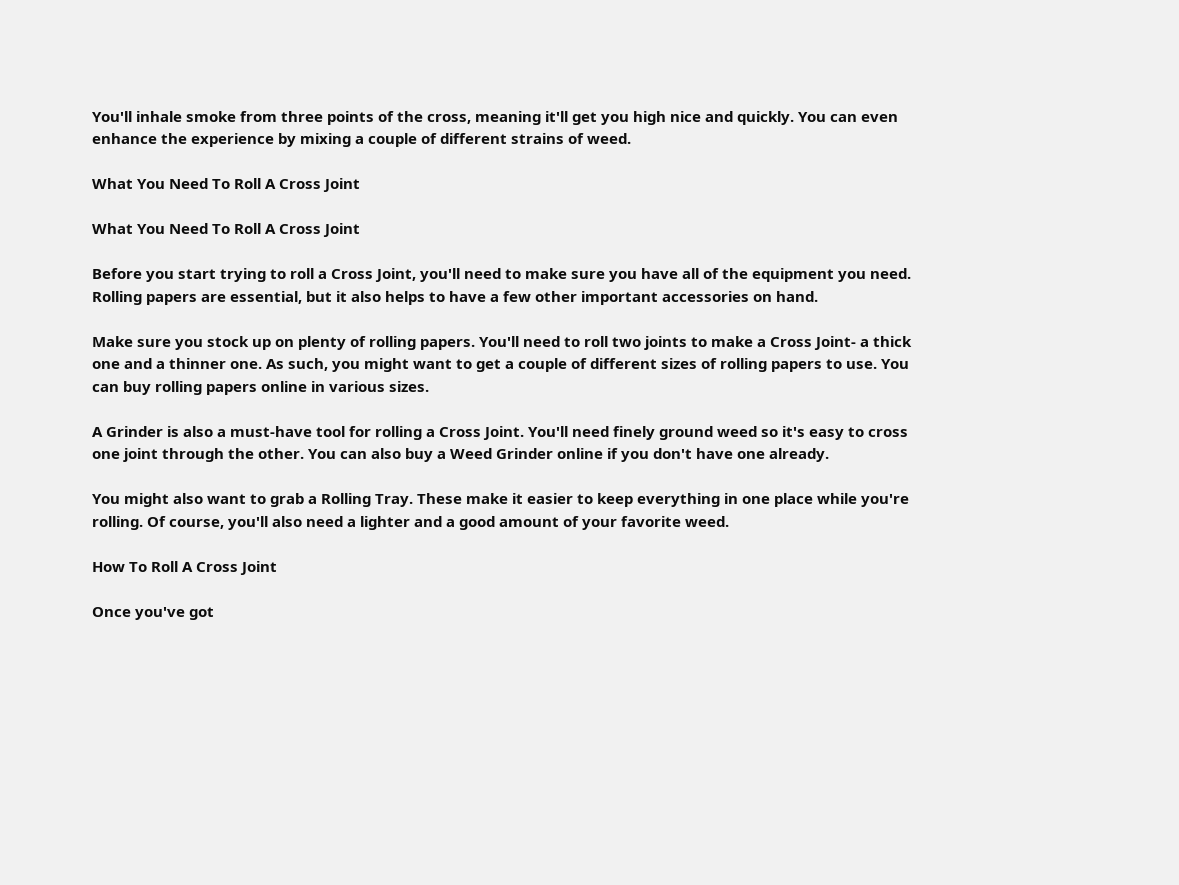You'll inhale smoke from three points of the cross, meaning it'll get you high nice and quickly. You can even enhance the experience by mixing a couple of different strains of weed.

What You Need To Roll A Cross Joint

What You Need To Roll A Cross Joint

Before you start trying to roll a Cross Joint, you'll need to make sure you have all of the equipment you need. Rolling papers are essential, but it also helps to have a few other important accessories on hand.

Make sure you stock up on plenty of rolling papers. You'll need to roll two joints to make a Cross Joint- a thick one and a thinner one. As such, you might want to get a couple of different sizes of rolling papers to use. You can buy rolling papers online in various sizes.

A Grinder is also a must-have tool for rolling a Cross Joint. You'll need finely ground weed so it's easy to cross one joint through the other. You can also buy a Weed Grinder online if you don't have one already.

You might also want to grab a Rolling Tray. These make it easier to keep everything in one place while you're rolling. Of course, you'll also need a lighter and a good amount of your favorite weed.

How To Roll A Cross Joint

Once you've got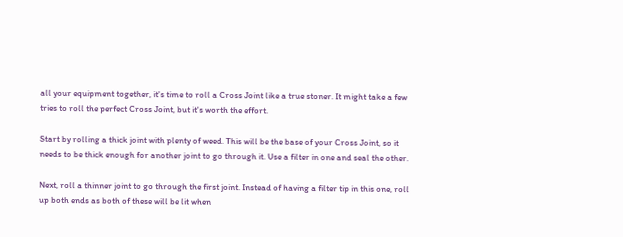all your equipment together, it's time to roll a Cross Joint like a true stoner. It might take a few tries to roll the perfect Cross Joint, but it's worth the effort.

Start by rolling a thick joint with plenty of weed. This will be the base of your Cross Joint, so it needs to be thick enough for another joint to go through it. Use a filter in one and seal the other.

Next, roll a thinner joint to go through the first joint. Instead of having a filter tip in this one, roll up both ends as both of these will be lit when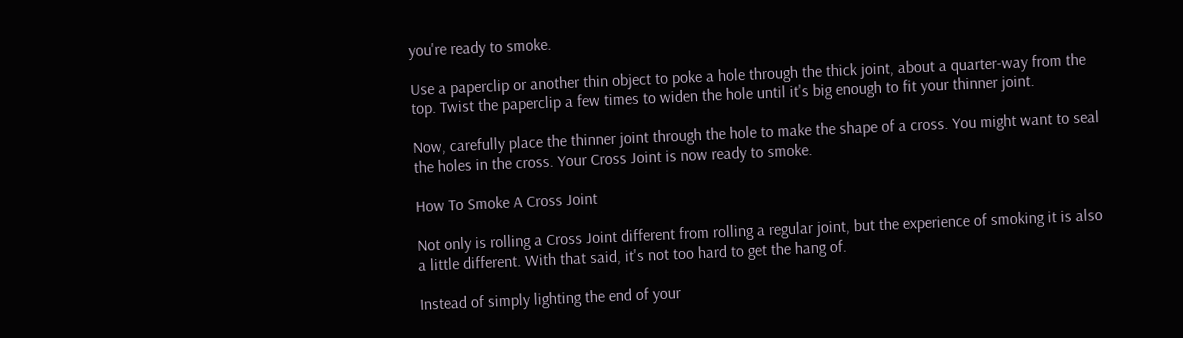you're ready to smoke.

Use a paperclip or another thin object to poke a hole through the thick joint, about a quarter-way from the top. Twist the paperclip a few times to widen the hole until it's big enough to fit your thinner joint.

Now, carefully place the thinner joint through the hole to make the shape of a cross. You might want to seal the holes in the cross. Your Cross Joint is now ready to smoke.

How To Smoke A Cross Joint

Not only is rolling a Cross Joint different from rolling a regular joint, but the experience of smoking it is also a little different. With that said, it's not too hard to get the hang of.

Instead of simply lighting the end of your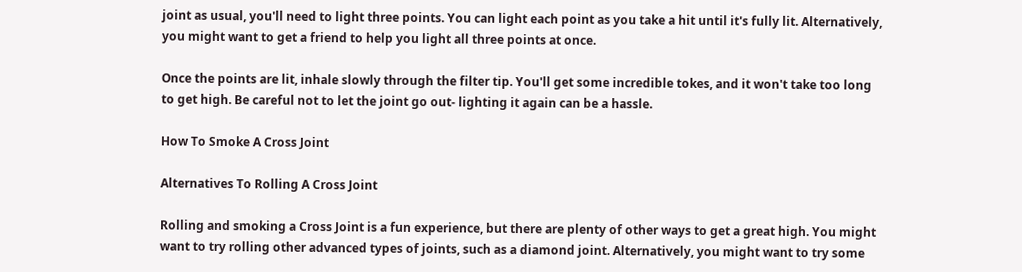joint as usual, you'll need to light three points. You can light each point as you take a hit until it's fully lit. Alternatively, you might want to get a friend to help you light all three points at once.

Once the points are lit, inhale slowly through the filter tip. You'll get some incredible tokes, and it won't take too long to get high. Be careful not to let the joint go out- lighting it again can be a hassle.

How To Smoke A Cross Joint

Alternatives To Rolling A Cross Joint

Rolling and smoking a Cross Joint is a fun experience, but there are plenty of other ways to get a great high. You might want to try rolling other advanced types of joints, such as a diamond joint. Alternatively, you might want to try some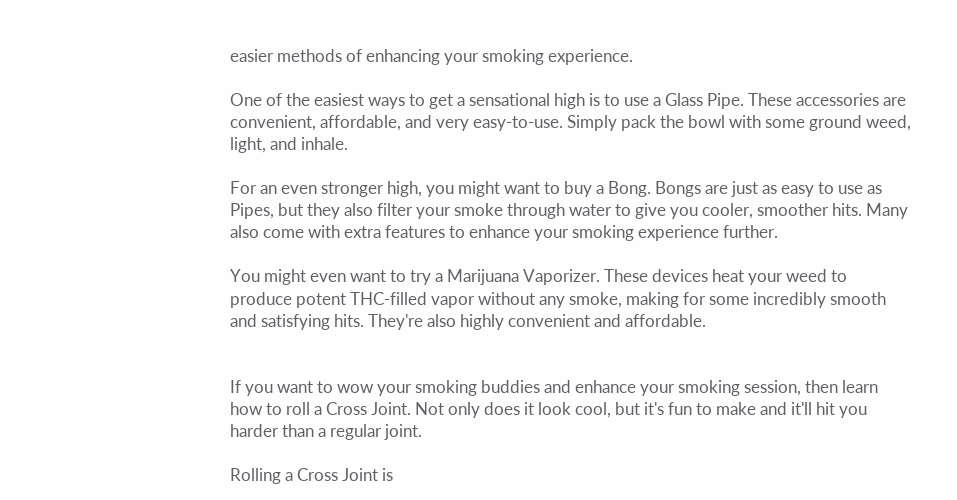easier methods of enhancing your smoking experience.

One of the easiest ways to get a sensational high is to use a Glass Pipe. These accessories are convenient, affordable, and very easy-to-use. Simply pack the bowl with some ground weed, light, and inhale.

For an even stronger high, you might want to buy a Bong. Bongs are just as easy to use as Pipes, but they also filter your smoke through water to give you cooler, smoother hits. Many also come with extra features to enhance your smoking experience further.

You might even want to try a Marijuana Vaporizer. These devices heat your weed to produce potent THC-filled vapor without any smoke, making for some incredibly smooth and satisfying hits. They're also highly convenient and affordable.


If you want to wow your smoking buddies and enhance your smoking session, then learn how to roll a Cross Joint. Not only does it look cool, but it's fun to make and it'll hit you harder than a regular joint.

Rolling a Cross Joint is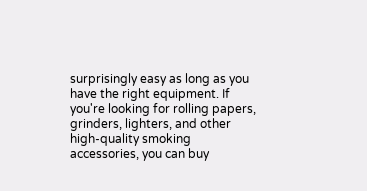surprisingly easy as long as you have the right equipment. If you're looking for rolling papers, grinders, lighters, and other high-quality smoking accessories, you can buy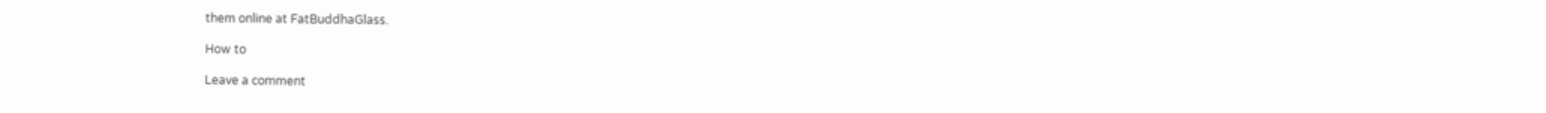them online at FatBuddhaGlass.

How to

Leave a comment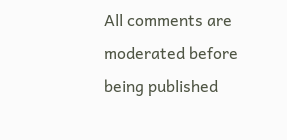All comments are moderated before being published